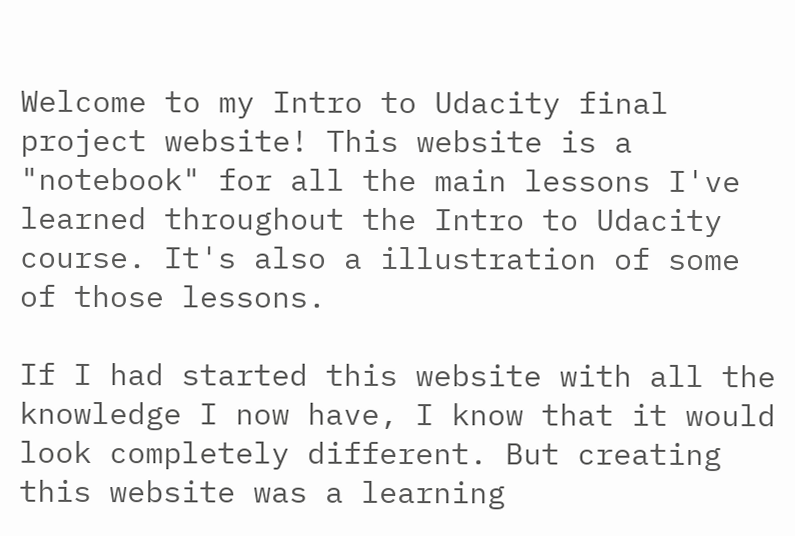Welcome to my Intro to Udacity final project website! This website is a "notebook" for all the main lessons I've learned throughout the Intro to Udacity course. It's also a illustration of some of those lessons.

If I had started this website with all the knowledge I now have, I know that it would look completely different. But creating this website was a learning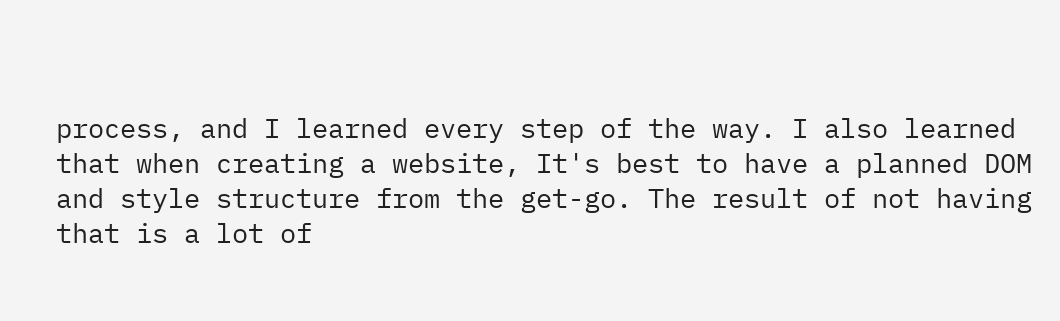process, and I learned every step of the way. I also learned that when creating a website, It's best to have a planned DOM and style structure from the get-go. The result of not having that is a lot of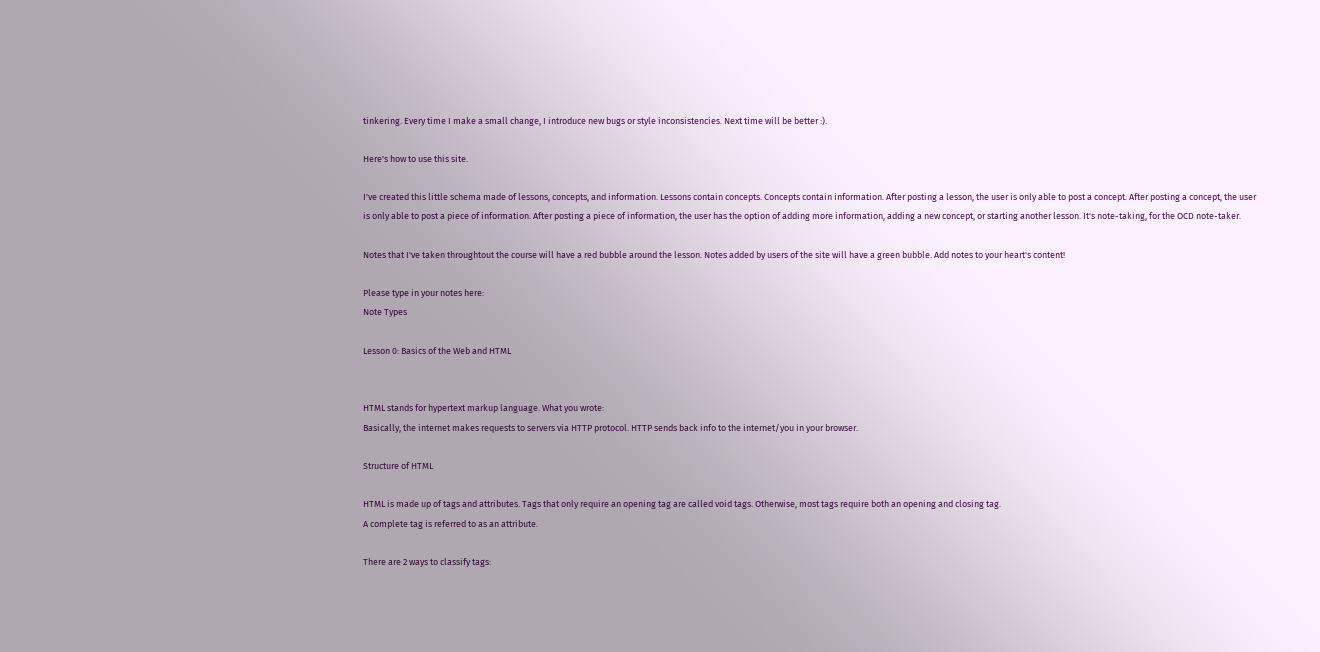tinkering. Every time I make a small change, I introduce new bugs or style inconsistencies. Next time will be better :).

Here's how to use this site.

I've created this little schema made of lessons, concepts, and information. Lessons contain concepts. Concepts contain information. After posting a lesson, the user is only able to post a concept. After posting a concept, the user is only able to post a piece of information. After posting a piece of information, the user has the option of adding more information, adding a new concept, or starting another lesson. It's note-taking, for the OCD note-taker.

Notes that I've taken throughtout the course will have a red bubble around the lesson. Notes added by users of the site will have a green bubble. Add notes to your heart's content!

Please type in your notes here:
Note Types

Lesson 0: Basics of the Web and HTML


HTML stands for hypertext markup language. What you wrote:
Basically, the internet makes requests to servers via HTTP protocol. HTTP sends back info to the internet/you in your browser.

Structure of HTML

HTML is made up of tags and attributes. Tags that only require an opening tag are called void tags. Otherwise, most tags require both an opening and closing tag.
A complete tag is referred to as an attribute.

There are 2 ways to classify tags: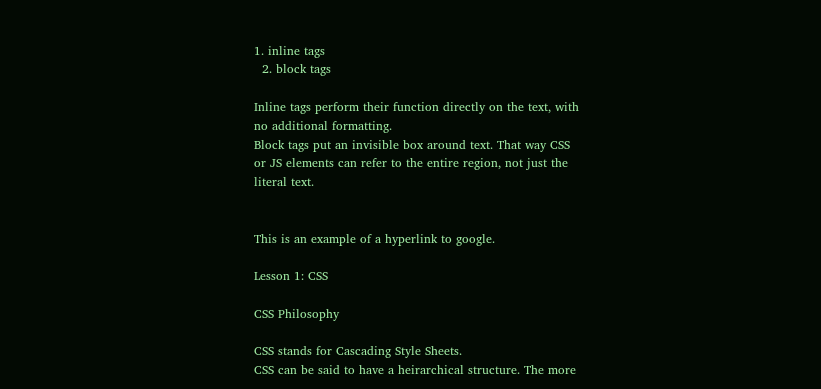1. inline tags
  2. block tags

Inline tags perform their function directly on the text, with no additional formatting.
Block tags put an invisible box around text. That way CSS or JS elements can refer to the entire region, not just the literal text.


This is an example of a hyperlink to google.

Lesson 1: CSS

CSS Philosophy

CSS stands for Cascading Style Sheets.
CSS can be said to have a heirarchical structure. The more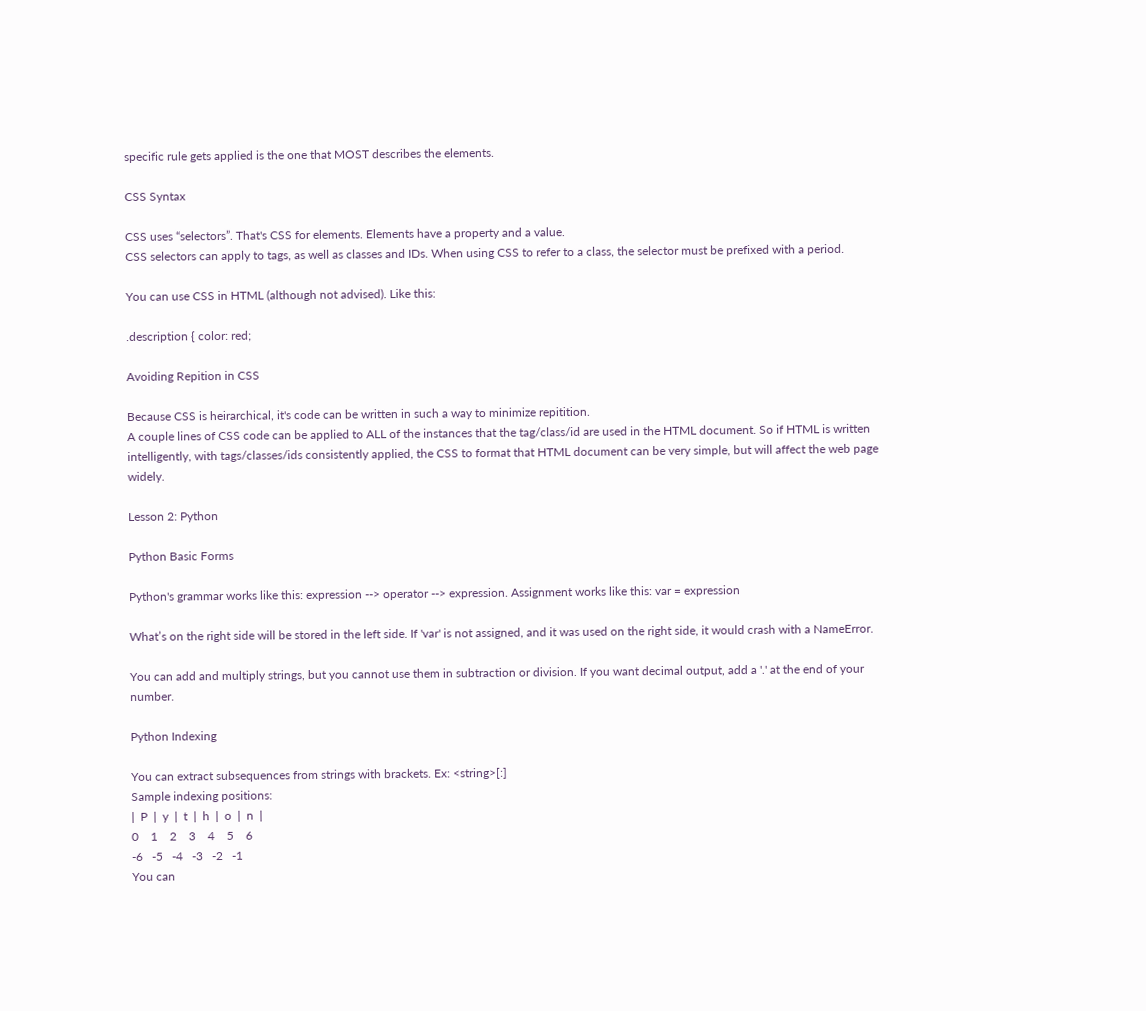specific rule gets applied is the one that MOST describes the elements.

CSS Syntax

CSS uses “selectors”. That's CSS for elements. Elements have a property and a value.
CSS selectors can apply to tags, as well as classes and IDs. When using CSS to refer to a class, the selector must be prefixed with a period.

You can use CSS in HTML (although not advised). Like this:

.description { color: red;

Avoiding Repition in CSS

Because CSS is heirarchical, it's code can be written in such a way to minimize repitition.
A couple lines of CSS code can be applied to ALL of the instances that the tag/class/id are used in the HTML document. So if HTML is written intelligently, with tags/classes/ids consistently applied, the CSS to format that HTML document can be very simple, but will affect the web page widely.

Lesson 2: Python

Python Basic Forms

Python's grammar works like this: expression --> operator --> expression. Assignment works like this: var = expression

What’s on the right side will be stored in the left side. If 'var' is not assigned, and it was used on the right side, it would crash with a NameError.

You can add and multiply strings, but you cannot use them in subtraction or division. If you want decimal output, add a '.' at the end of your number.

Python Indexing

You can extract subsequences from strings with brackets. Ex: <string>[:]
Sample indexing positions:
|  P  |  y  |  t  |  h  |  o  |  n  |
0    1    2    3    4    5    6
-6   -5   -4   -3   -2   -1
You can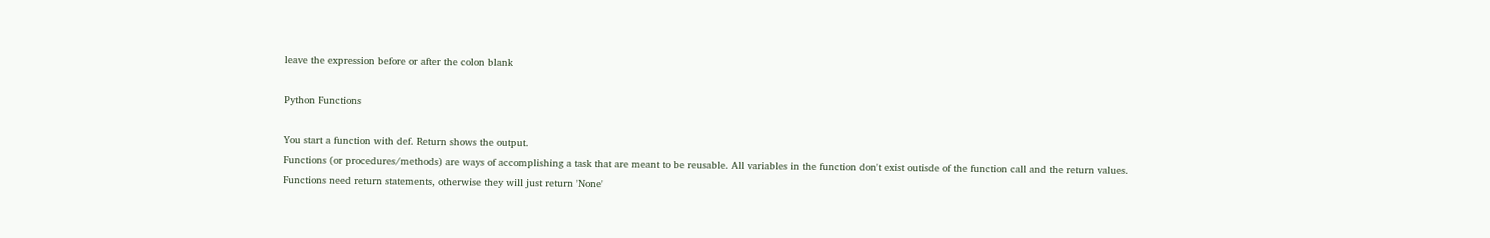leave the expression before or after the colon blank

Python Functions

You start a function with def. Return shows the output.
Functions (or procedures/methods) are ways of accomplishing a task that are meant to be reusable. All variables in the function don't exist outisde of the function call and the return values.
Functions need return statements, otherwise they will just return 'None'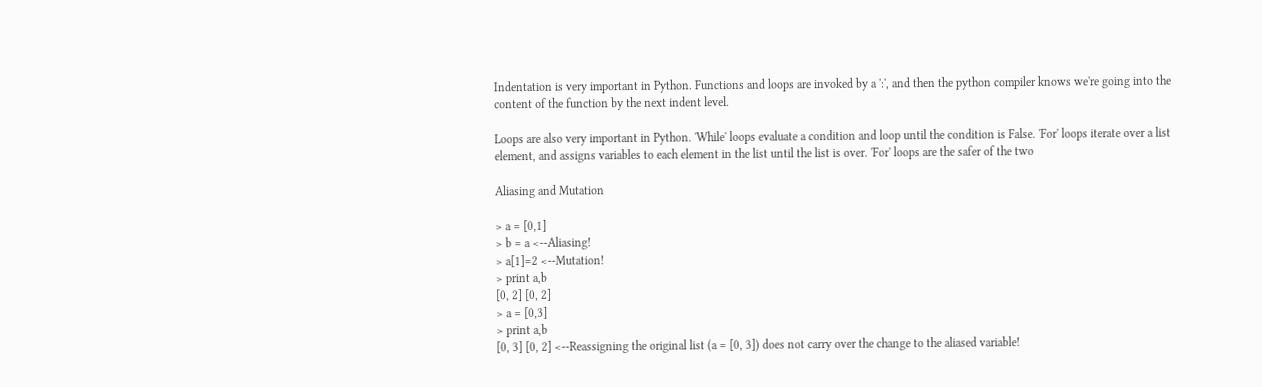Indentation is very important in Python. Functions and loops are invoked by a ':', and then the python compiler knows we're going into the content of the function by the next indent level.

Loops are also very important in Python. 'While' loops evaluate a condition and loop until the condition is False. 'For' loops iterate over a list element, and assigns variables to each element in the list until the list is over. 'For' loops are the safer of the two

Aliasing and Mutation

> a = [0,1]
> b = a <--Aliasing!
> a[1]=2 <--Mutation!
> print a,b
[0, 2] [0, 2]
> a = [0,3]
> print a,b
[0, 3] [0, 2] <--Reassigning the original list (a = [0, 3]) does not carry over the change to the aliased variable!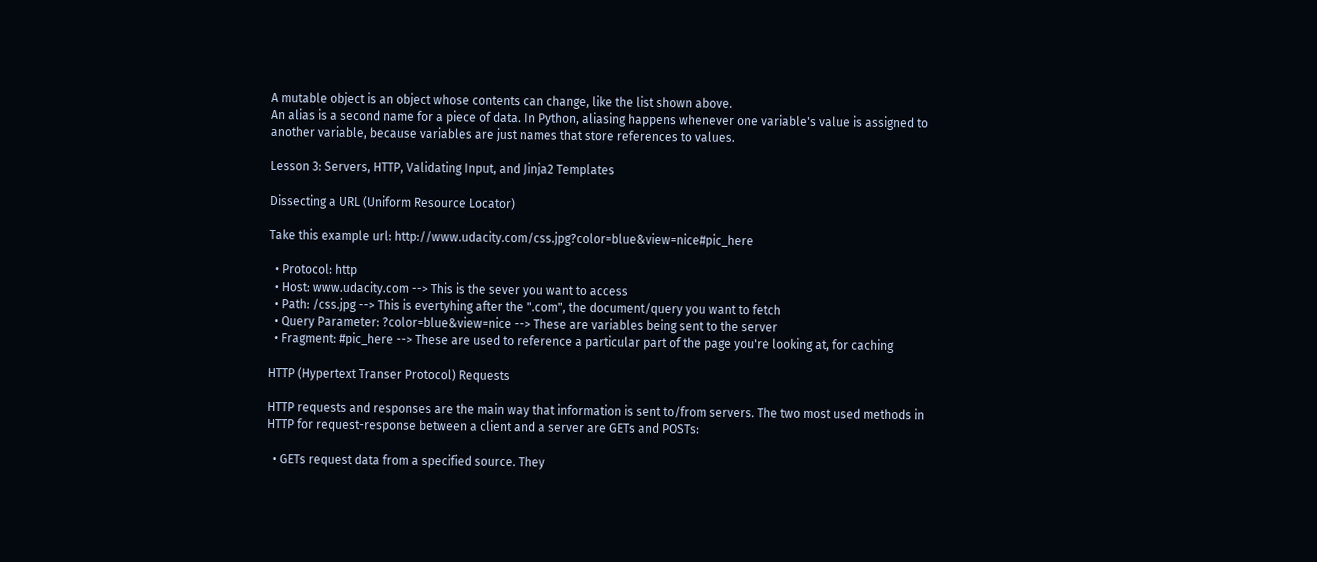A mutable object is an object whose contents can change, like the list shown above.
An alias is a second name for a piece of data. In Python, aliasing happens whenever one variable's value is assigned to another variable, because variables are just names that store references to values.

Lesson 3: Servers, HTTP, Validating Input, and Jinja2 Templates

Dissecting a URL (Uniform Resource Locator)

Take this example url: http://www.udacity.com/css.jpg?color=blue&view=nice#pic_here

  • Protocol: http
  • Host: www.udacity.com --> This is the sever you want to access
  • Path: /css.jpg --> This is evertyhing after the ".com", the document/query you want to fetch
  • Query Parameter: ?color=blue&view=nice --> These are variables being sent to the server
  • Fragment: #pic_here --> These are used to reference a particular part of the page you're looking at, for caching

HTTP (Hypertext Transer Protocol) Requests

HTTP requests and responses are the main way that information is sent to/from servers. The two most used methods in HTTP for request-response between a client and a server are GETs and POSTs:

  • GETs request data from a specified source. They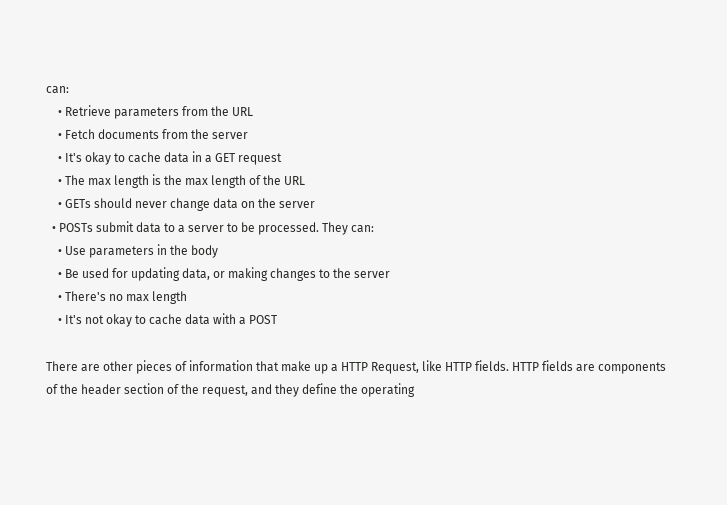can:
    • Retrieve parameters from the URL
    • Fetch documents from the server
    • It's okay to cache data in a GET request
    • The max length is the max length of the URL
    • GETs should never change data on the server
  • POSTs submit data to a server to be processed. They can:
    • Use parameters in the body
    • Be used for updating data, or making changes to the server
    • There's no max length
    • It's not okay to cache data with a POST

There are other pieces of information that make up a HTTP Request, like HTTP fields. HTTP fields are components of the header section of the request, and they define the operating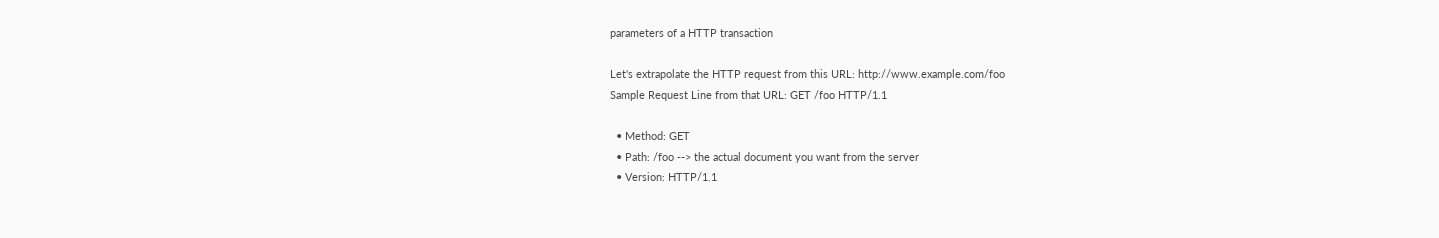parameters of a HTTP transaction

Let's extrapolate the HTTP request from this URL: http://www.example.com/foo
Sample Request Line from that URL: GET /foo HTTP/1.1

  • Method: GET
  • Path: /foo --> the actual document you want from the server
  • Version: HTTP/1.1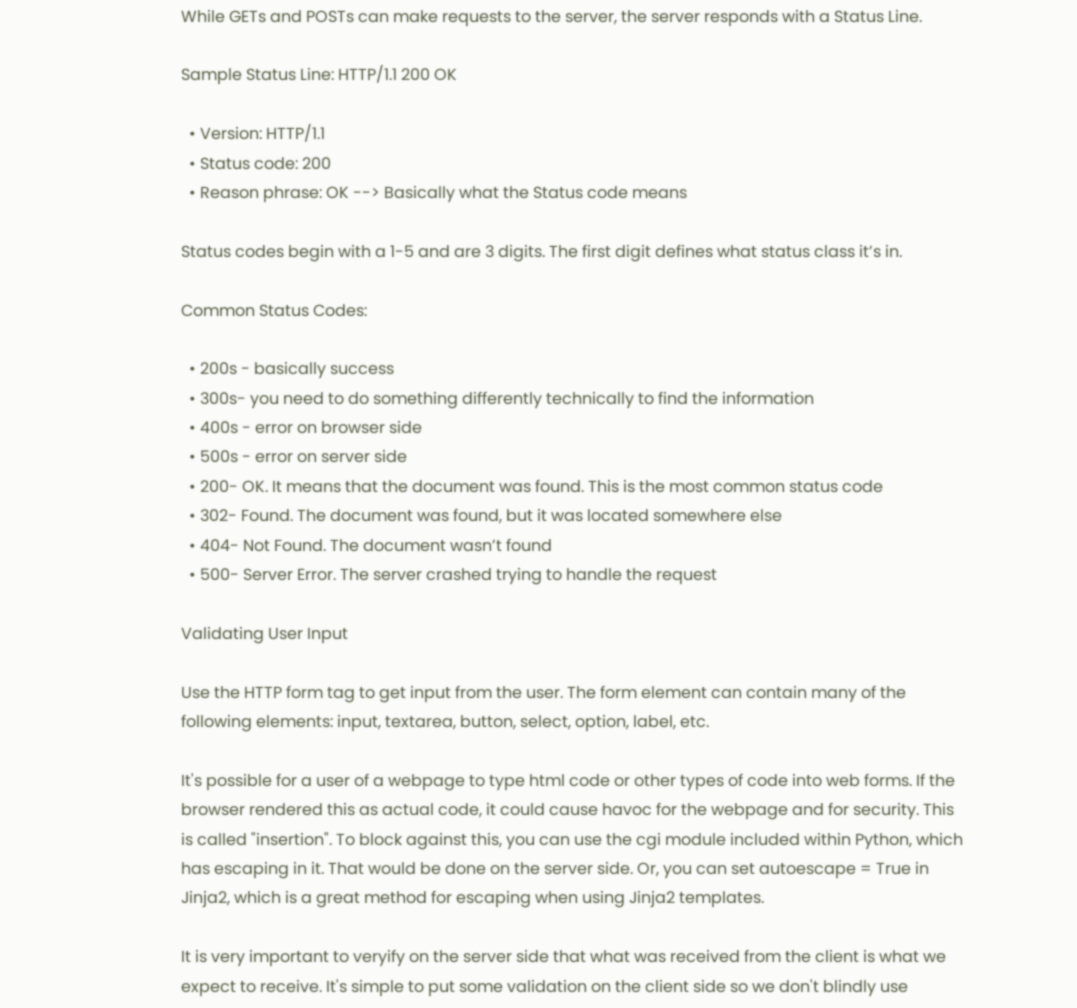While GETs and POSTs can make requests to the server, the server responds with a Status Line.

Sample Status Line: HTTP/1.1 200 OK

  • Version: HTTP/1.1
  • Status code: 200
  • Reason phrase: OK --> Basically what the Status code means

Status codes begin with a 1-5 and are 3 digits. The first digit defines what status class it’s in.

Common Status Codes:

  • 200s - basically success
  • 300s- you need to do something differently technically to find the information
  • 400s - error on browser side
  • 500s - error on server side
  • 200- OK. It means that the document was found. This is the most common status code
  • 302- Found. The document was found, but it was located somewhere else
  • 404- Not Found. The document wasn’t found
  • 500- Server Error. The server crashed trying to handle the request

Validating User Input

Use the HTTP form tag to get input from the user. The form element can contain many of the following elements: input, textarea, button, select, option, label, etc.

It's possible for a user of a webpage to type html code or other types of code into web forms. If the browser rendered this as actual code, it could cause havoc for the webpage and for security. This is called "insertion". To block against this, you can use the cgi module included within Python, which has escaping in it. That would be done on the server side. Or, you can set autoescape = True in Jinja2, which is a great method for escaping when using Jinja2 templates.

It is very important to veryify on the server side that what was received from the client is what we expect to receive. It's simple to put some validation on the client side so we don't blindly use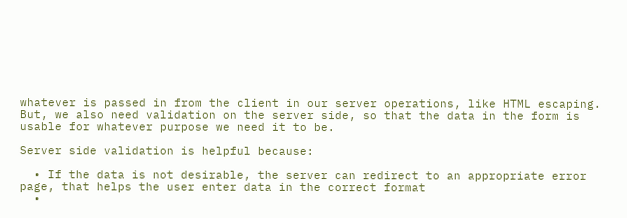whatever is passed in from the client in our server operations, like HTML escaping. But, we also need validation on the server side, so that the data in the form is usable for whatever purpose we need it to be.

Server side validation is helpful because:

  • If the data is not desirable, the server can redirect to an appropriate error page, that helps the user enter data in the correct format
  •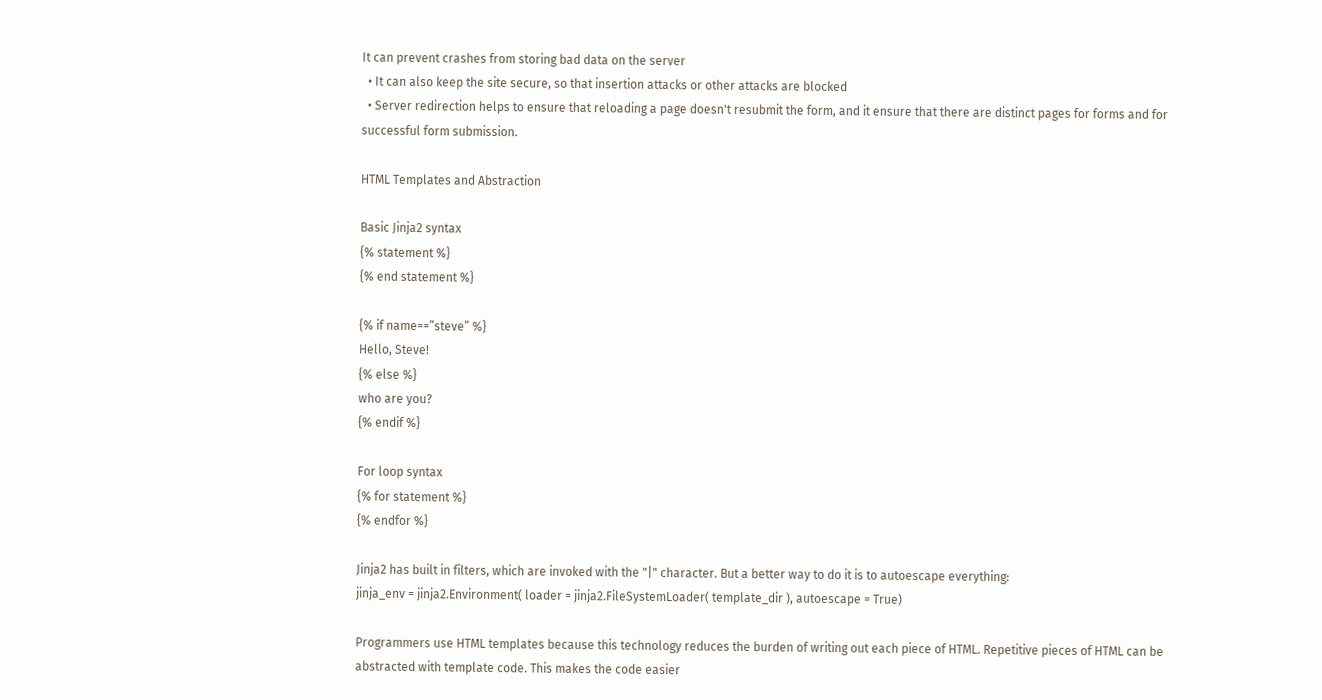It can prevent crashes from storing bad data on the server
  • It can also keep the site secure, so that insertion attacks or other attacks are blocked
  • Server redirection helps to ensure that reloading a page doesn't resubmit the form, and it ensure that there are distinct pages for forms and for successful form submission.

HTML Templates and Abstraction

Basic Jinja2 syntax
{% statement %}
{% end statement %}

{% if name==”steve” %}
Hello, Steve!
{% else %}
who are you?
{% endif %}

For loop syntax
{% for statement %}
{% endfor %}

Jinja2 has built in filters, which are invoked with the "|" character. But a better way to do it is to autoescape everything:
jinja_env = jinja2.Environment( loader = jinja2.FileSystemLoader( template_dir ), autoescape = True)

Programmers use HTML templates because this technology reduces the burden of writing out each piece of HTML. Repetitive pieces of HTML can be abstracted with template code. This makes the code easier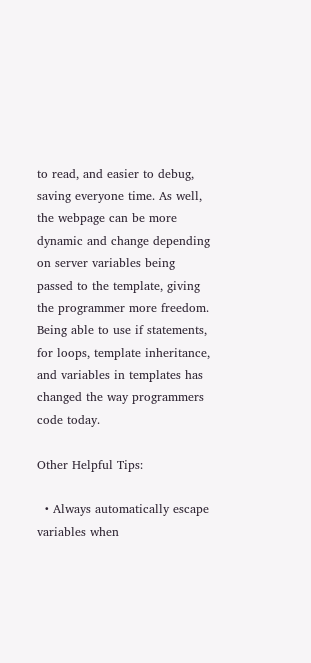to read, and easier to debug, saving everyone time. As well, the webpage can be more dynamic and change depending on server variables being passed to the template, giving the programmer more freedom. Being able to use if statements, for loops, template inheritance, and variables in templates has changed the way programmers code today.

Other Helpful Tips:

  • Always automatically escape variables when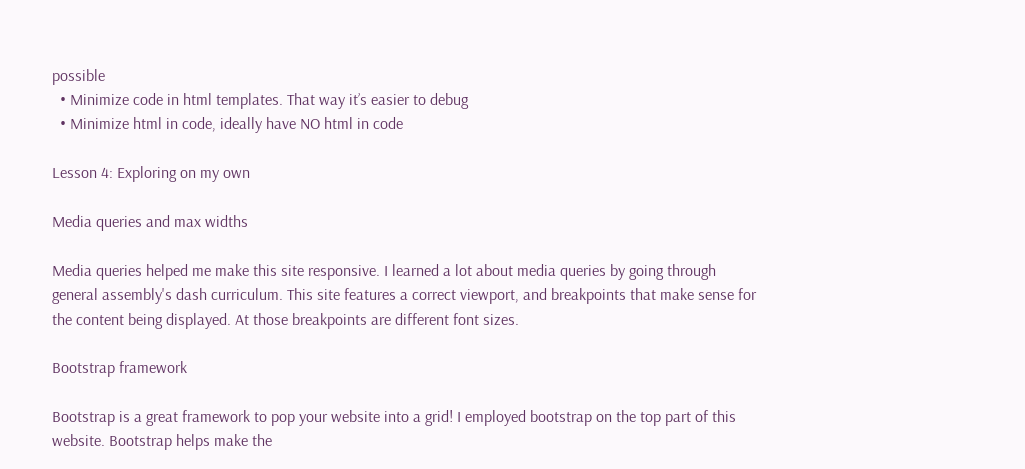possible
  • Minimize code in html templates. That way it’s easier to debug
  • Minimize html in code, ideally have NO html in code

Lesson 4: Exploring on my own

Media queries and max widths

Media queries helped me make this site responsive. I learned a lot about media queries by going through general assembly's dash curriculum. This site features a correct viewport, and breakpoints that make sense for the content being displayed. At those breakpoints are different font sizes.

Bootstrap framework

Bootstrap is a great framework to pop your website into a grid! I employed bootstrap on the top part of this website. Bootstrap helps make the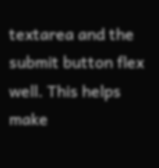textarea and the submit button flex well. This helps make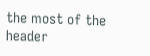the most of the header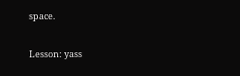space.

Lesson: yass